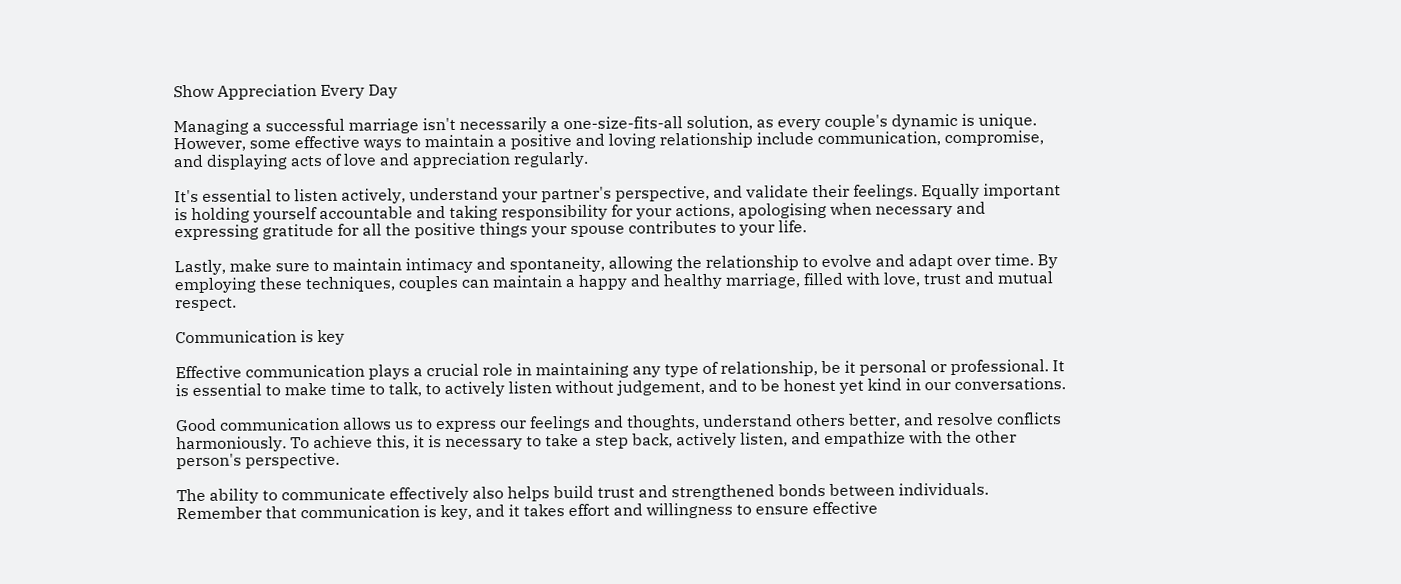Show Appreciation Every Day

Managing a successful marriage isn't necessarily a one-size-fits-all solution, as every couple's dynamic is unique. However, some effective ways to maintain a positive and loving relationship include communication, compromise, and displaying acts of love and appreciation regularly.

It's essential to listen actively, understand your partner's perspective, and validate their feelings. Equally important is holding yourself accountable and taking responsibility for your actions, apologising when necessary and expressing gratitude for all the positive things your spouse contributes to your life.

Lastly, make sure to maintain intimacy and spontaneity, allowing the relationship to evolve and adapt over time. By employing these techniques, couples can maintain a happy and healthy marriage, filled with love, trust and mutual respect.

Communication is key

Effective communication plays a crucial role in maintaining any type of relationship, be it personal or professional. It is essential to make time to talk, to actively listen without judgement, and to be honest yet kind in our conversations.

Good communication allows us to express our feelings and thoughts, understand others better, and resolve conflicts harmoniously. To achieve this, it is necessary to take a step back, actively listen, and empathize with the other person's perspective.

The ability to communicate effectively also helps build trust and strengthened bonds between individuals. Remember that communication is key, and it takes effort and willingness to ensure effective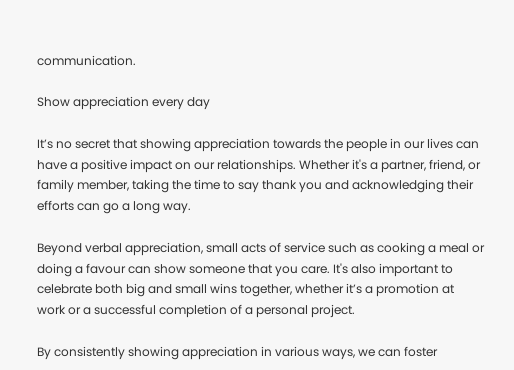communication.

Show appreciation every day

It’s no secret that showing appreciation towards the people in our lives can have a positive impact on our relationships. Whether it's a partner, friend, or family member, taking the time to say thank you and acknowledging their efforts can go a long way.

Beyond verbal appreciation, small acts of service such as cooking a meal or doing a favour can show someone that you care. It's also important to celebrate both big and small wins together, whether it’s a promotion at work or a successful completion of a personal project.

By consistently showing appreciation in various ways, we can foster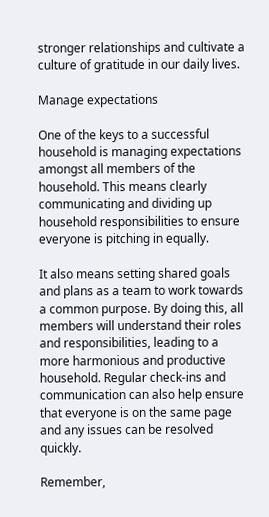stronger relationships and cultivate a culture of gratitude in our daily lives.

Manage expectations

One of the keys to a successful household is managing expectations amongst all members of the household. This means clearly communicating and dividing up household responsibilities to ensure everyone is pitching in equally.

It also means setting shared goals and plans as a team to work towards a common purpose. By doing this, all members will understand their roles and responsibilities, leading to a more harmonious and productive household. Regular check-ins and communication can also help ensure that everyone is on the same page and any issues can be resolved quickly.

Remember,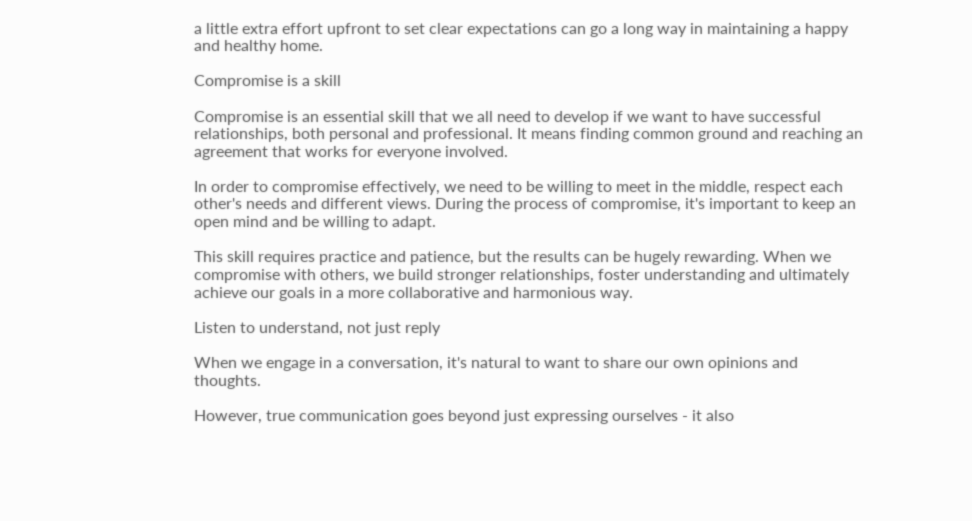a little extra effort upfront to set clear expectations can go a long way in maintaining a happy and healthy home.

Compromise is a skill

Compromise is an essential skill that we all need to develop if we want to have successful relationships, both personal and professional. It means finding common ground and reaching an agreement that works for everyone involved.

In order to compromise effectively, we need to be willing to meet in the middle, respect each other's needs and different views. During the process of compromise, it's important to keep an open mind and be willing to adapt.

This skill requires practice and patience, but the results can be hugely rewarding. When we compromise with others, we build stronger relationships, foster understanding and ultimately achieve our goals in a more collaborative and harmonious way.

Listen to understand, not just reply

When we engage in a conversation, it's natural to want to share our own opinions and thoughts.

However, true communication goes beyond just expressing ourselves - it also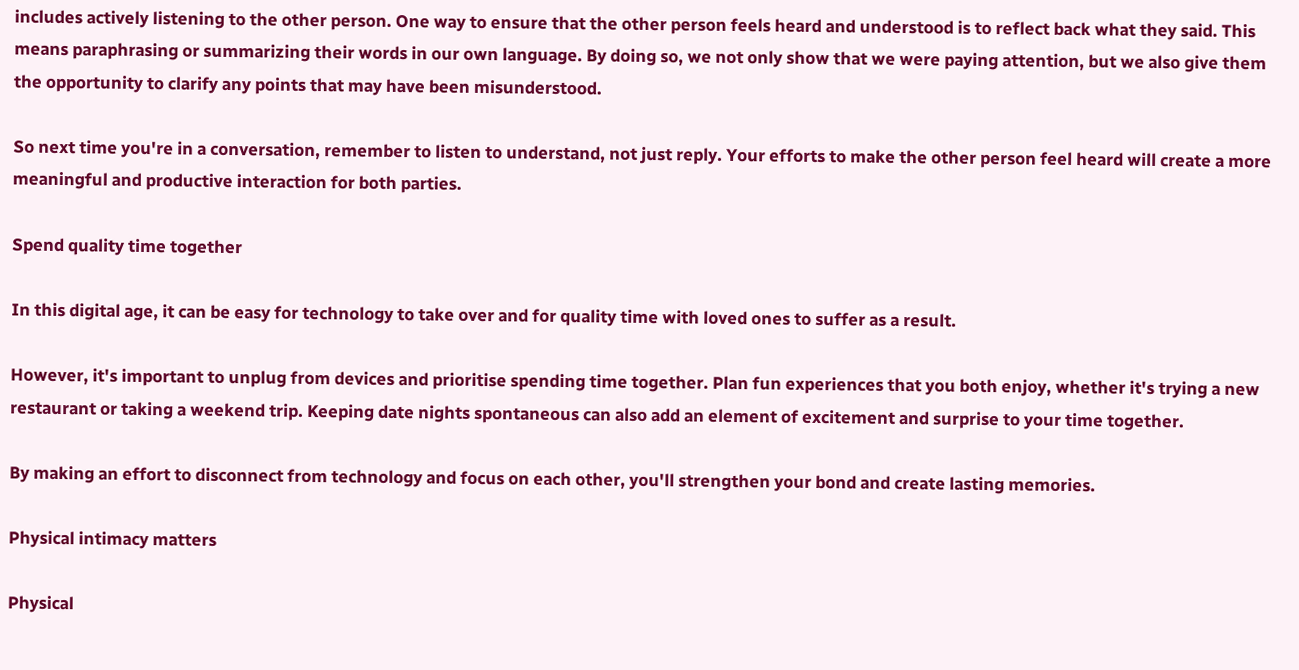includes actively listening to the other person. One way to ensure that the other person feels heard and understood is to reflect back what they said. This means paraphrasing or summarizing their words in our own language. By doing so, we not only show that we were paying attention, but we also give them the opportunity to clarify any points that may have been misunderstood.

So next time you're in a conversation, remember to listen to understand, not just reply. Your efforts to make the other person feel heard will create a more meaningful and productive interaction for both parties.

Spend quality time together

In this digital age, it can be easy for technology to take over and for quality time with loved ones to suffer as a result.

However, it's important to unplug from devices and prioritise spending time together. Plan fun experiences that you both enjoy, whether it's trying a new restaurant or taking a weekend trip. Keeping date nights spontaneous can also add an element of excitement and surprise to your time together.

By making an effort to disconnect from technology and focus on each other, you'll strengthen your bond and create lasting memories.

Physical intimacy matters

Physical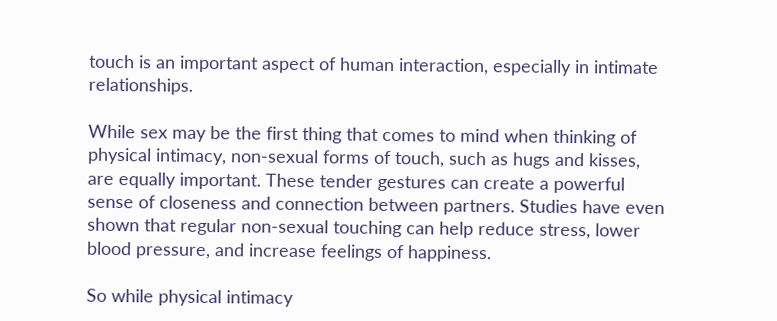touch is an important aspect of human interaction, especially in intimate relationships.

While sex may be the first thing that comes to mind when thinking of physical intimacy, non-sexual forms of touch, such as hugs and kisses, are equally important. These tender gestures can create a powerful sense of closeness and connection between partners. Studies have even shown that regular non-sexual touching can help reduce stress, lower blood pressure, and increase feelings of happiness.

So while physical intimacy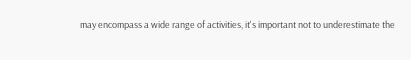may encompass a wide range of activities, it's important not to underestimate the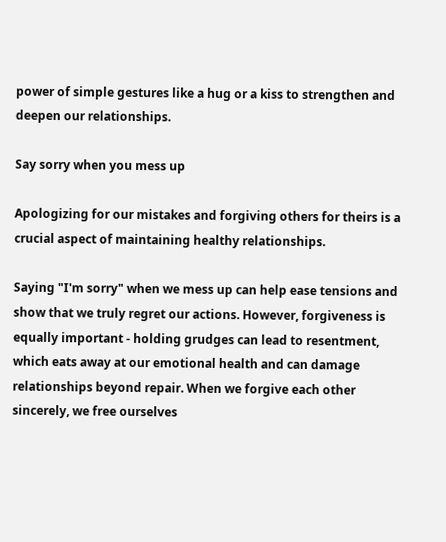power of simple gestures like a hug or a kiss to strengthen and deepen our relationships.

Say sorry when you mess up

Apologizing for our mistakes and forgiving others for theirs is a crucial aspect of maintaining healthy relationships.

Saying "I'm sorry" when we mess up can help ease tensions and show that we truly regret our actions. However, forgiveness is equally important - holding grudges can lead to resentment, which eats away at our emotional health and can damage relationships beyond repair. When we forgive each other sincerely, we free ourselves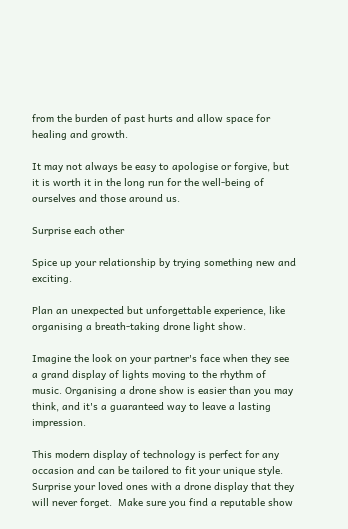from the burden of past hurts and allow space for healing and growth.

It may not always be easy to apologise or forgive, but it is worth it in the long run for the well-being of ourselves and those around us.

Surprise each other

Spice up your relationship by trying something new and exciting.

Plan an unexpected but unforgettable experience, like organising a breath-taking drone light show.

Imagine the look on your partner's face when they see a grand display of lights moving to the rhythm of music. Organising a drone show is easier than you may think, and it's a guaranteed way to leave a lasting impression.

This modern display of technology is perfect for any occasion and can be tailored to fit your unique style. Surprise your loved ones with a drone display that they will never forget.  Make sure you find a reputable show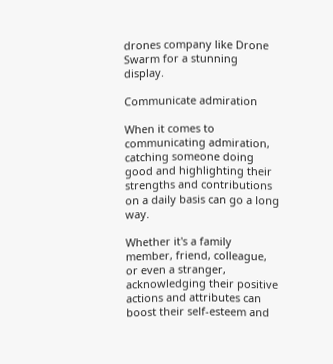drones company like Drone Swarm for a stunning display.

Communicate admiration

When it comes to communicating admiration, catching someone doing good and highlighting their strengths and contributions on a daily basis can go a long way.

Whether it's a family member, friend, colleague, or even a stranger, acknowledging their positive actions and attributes can boost their self-esteem and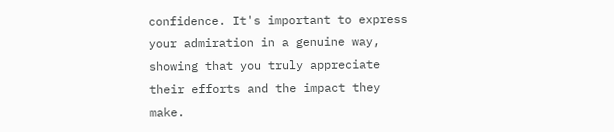confidence. It's important to express your admiration in a genuine way, showing that you truly appreciate their efforts and the impact they make.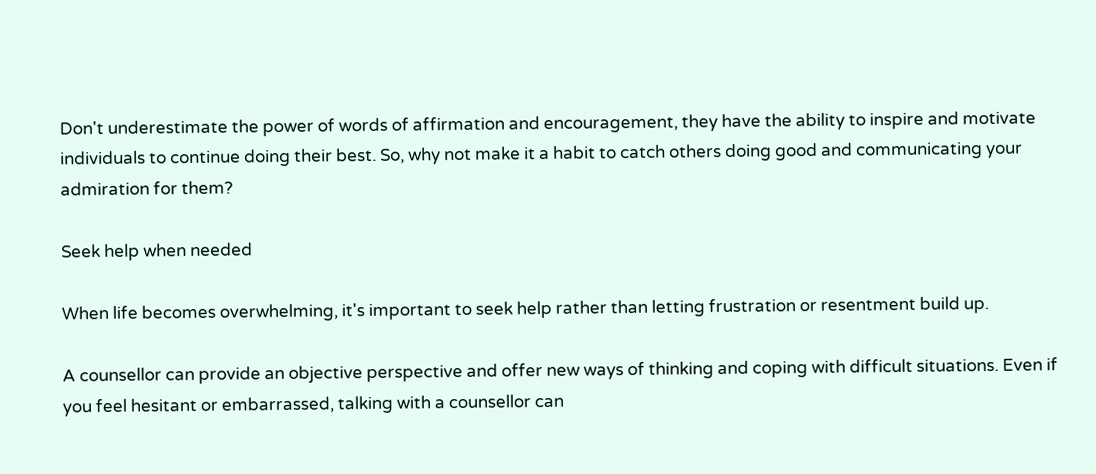Don't underestimate the power of words of affirmation and encouragement, they have the ability to inspire and motivate individuals to continue doing their best. So, why not make it a habit to catch others doing good and communicating your admiration for them?

Seek help when needed

When life becomes overwhelming, it's important to seek help rather than letting frustration or resentment build up.

A counsellor can provide an objective perspective and offer new ways of thinking and coping with difficult situations. Even if you feel hesitant or embarrassed, talking with a counsellor can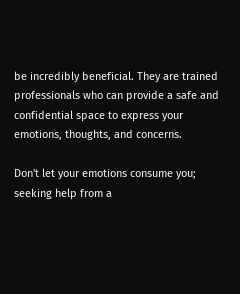be incredibly beneficial. They are trained professionals who can provide a safe and confidential space to express your emotions, thoughts, and concerns.

Don't let your emotions consume you; seeking help from a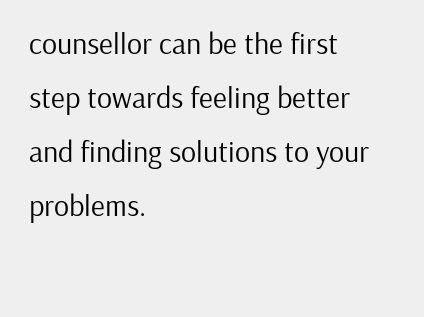counsellor can be the first step towards feeling better and finding solutions to your problems.